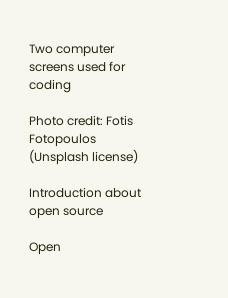Two computer screens used for coding

Photo credit: Fotis Fotopoulos (Unsplash license)

Introduction about open source

Open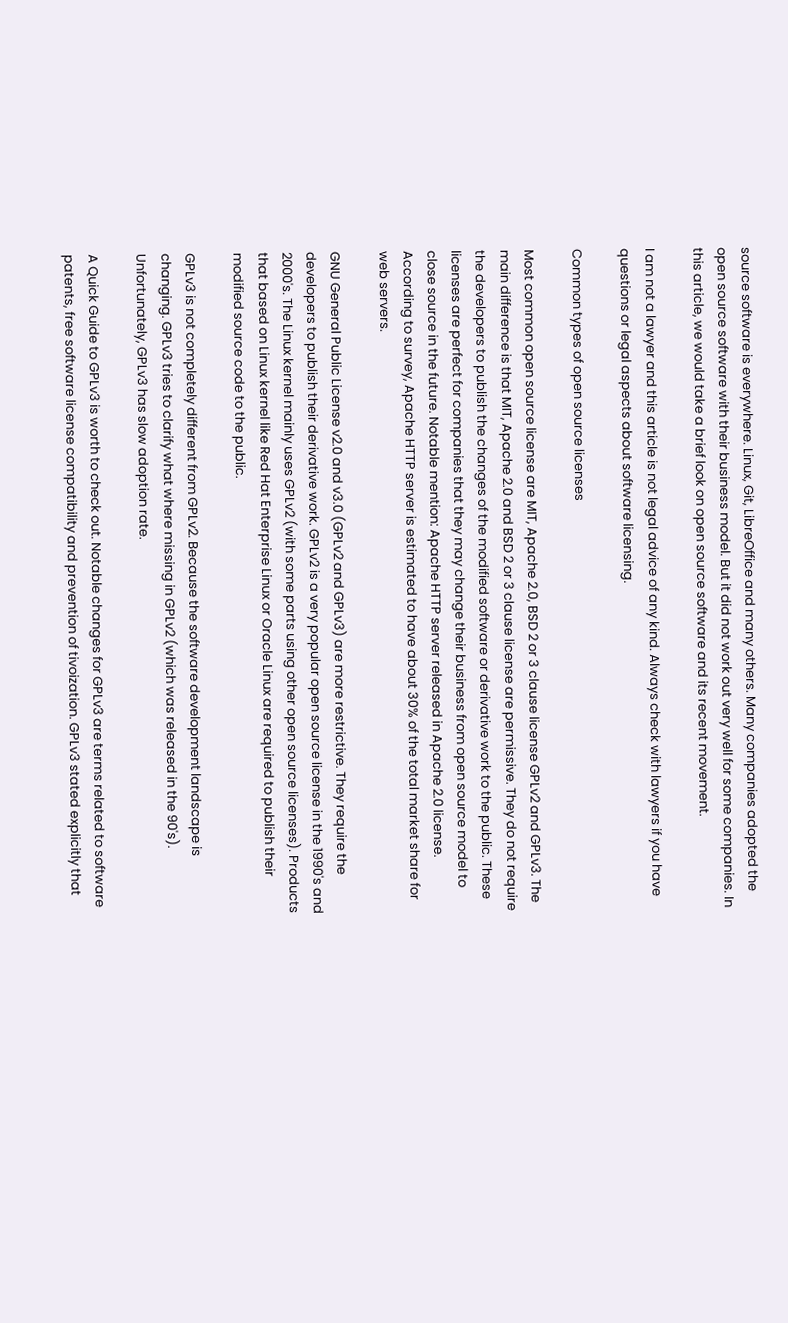source software is everywhere. Linux, Git, LibreOffice and many others. Many companies adopted the open source software with their business model. But it did not work out very well for some companies. In this article, we would take a brief look on open source software and its recent movement.

I am not a lawyer and this article is not legal advice of any kind. Always check with lawyers if you have questions or legal aspects about software licensing.

Common types of open source licenses

Most common open source license are MIT, Apache 2.0, BSD 2 or 3 clause license GPLv2 and GPLv3. The main difference is that MIT, Apache 2.0 and BSD 2 or 3 clause license are permissive. They do not require the developers to publish the changes of the modified software or derivative work to the public. These licenses are perfect for companies that they may change their business from open source model to close source in the future. Notable mention: Apache HTTP server released in Apache 2.0 license. According to survey, Apache HTTP server is estimated to have about 30% of the total market share for web servers.

GNU General Public License v2.0 and v3.0 (GPLv2 and GPLv3) are more restrictive. They require the developers to publish their derivative work. GPLv2 is a very popular open source license in the 1990's and 2000's. The Linux kernel mainly uses GPLv2 (with some parts using other open source licenses). Products that based on Linux kernel like Red Hat Enterprise Linux or Oracle Linux are required to publish their modified source code to the public.

GPLv3 is not completely different from GPLv2. Because the software development landscape is changing. GPLv3 tries to clarify what where missing in GPLv2 (which was released in the 90's). Unfortunately, GPLv3 has slow adoption rate.

A Quick Guide to GPLv3 is worth to check out. Notable changes for GPLv3 are terms related to software patents, free software license compatibility and prevention of tivoization. GPLv3 stated explicitly that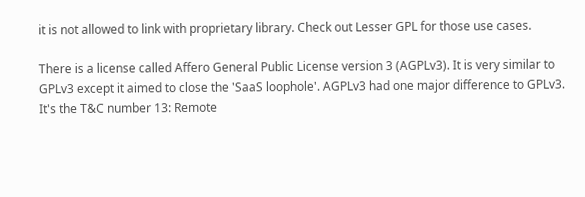it is not allowed to link with proprietary library. Check out Lesser GPL for those use cases.

There is a license called Affero General Public License version 3 (AGPLv3). It is very similar to GPLv3 except it aimed to close the 'SaaS loophole'. AGPLv3 had one major difference to GPLv3. It's the T&C number 13: Remote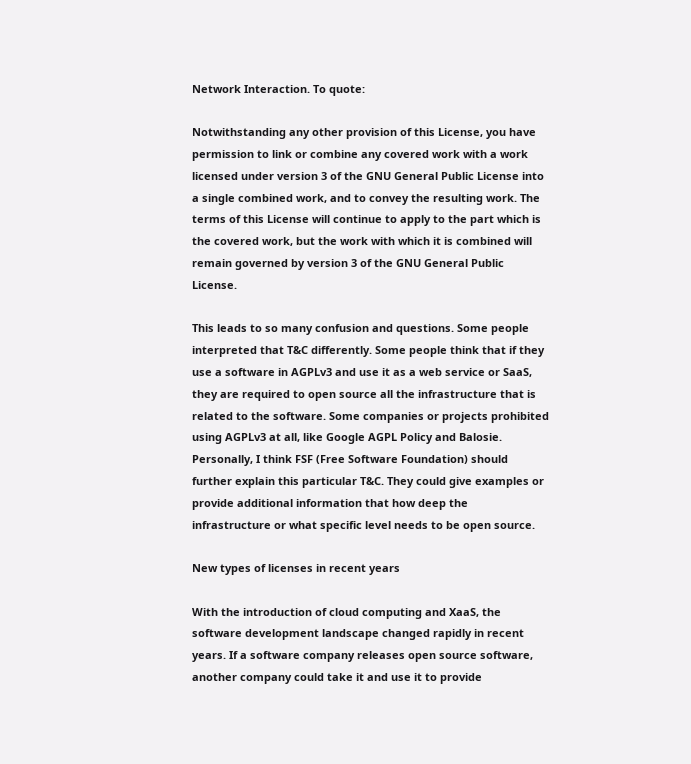Network Interaction. To quote:

Notwithstanding any other provision of this License, you have permission to link or combine any covered work with a work licensed under version 3 of the GNU General Public License into a single combined work, and to convey the resulting work. The terms of this License will continue to apply to the part which is the covered work, but the work with which it is combined will remain governed by version 3 of the GNU General Public License.

This leads to so many confusion and questions. Some people interpreted that T&C differently. Some people think that if they use a software in AGPLv3 and use it as a web service or SaaS, they are required to open source all the infrastructure that is related to the software. Some companies or projects prohibited using AGPLv3 at all, like Google AGPL Policy and Balosie. Personally, I think FSF (Free Software Foundation) should further explain this particular T&C. They could give examples or provide additional information that how deep the infrastructure or what specific level needs to be open source.

New types of licenses in recent years

With the introduction of cloud computing and XaaS, the software development landscape changed rapidly in recent years. If a software company releases open source software, another company could take it and use it to provide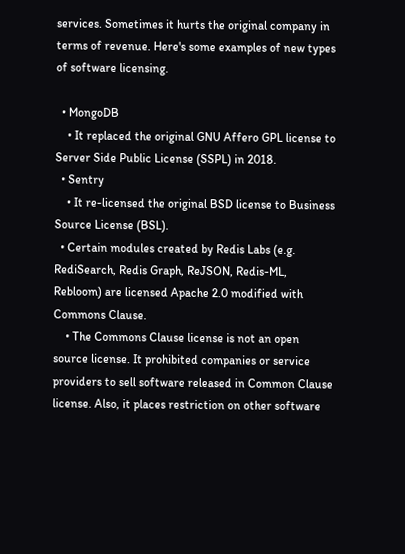services. Sometimes it hurts the original company in terms of revenue. Here's some examples of new types of software licensing.

  • MongoDB
    • It replaced the original GNU Affero GPL license to Server Side Public License (SSPL) in 2018.
  • Sentry
    • It re-licensed the original BSD license to Business Source License (BSL).
  • Certain modules created by Redis Labs (e.g. RediSearch, Redis Graph, ReJSON, Redis-ML, Rebloom) are licensed Apache 2.0 modified with Commons Clause.
    • The Commons Clause license is not an open source license. It prohibited companies or service providers to sell software released in Common Clause license. Also, it places restriction on other software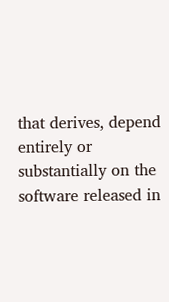that derives, depend entirely or substantially on the software released in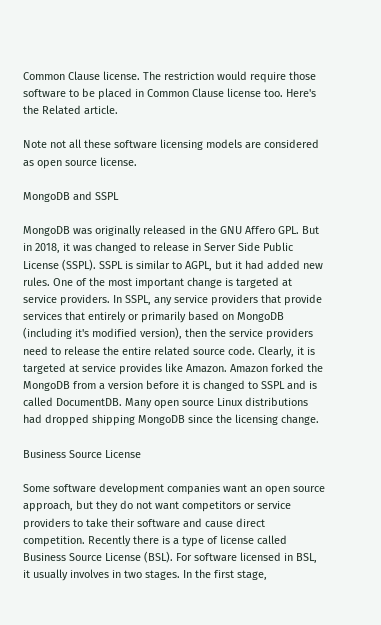Common Clause license. The restriction would require those software to be placed in Common Clause license too. Here's the Related article.

Note not all these software licensing models are considered as open source license.

MongoDB and SSPL

MongoDB was originally released in the GNU Affero GPL. But in 2018, it was changed to release in Server Side Public License (SSPL). SSPL is similar to AGPL, but it had added new rules. One of the most important change is targeted at service providers. In SSPL, any service providers that provide services that entirely or primarily based on MongoDB (including it's modified version), then the service providers need to release the entire related source code. Clearly, it is targeted at service provides like Amazon. Amazon forked the MongoDB from a version before it is changed to SSPL and is called DocumentDB. Many open source Linux distributions had dropped shipping MongoDB since the licensing change.

Business Source License

Some software development companies want an open source approach, but they do not want competitors or service providers to take their software and cause direct competition. Recently there is a type of license called Business Source License (BSL). For software licensed in BSL, it usually involves in two stages. In the first stage,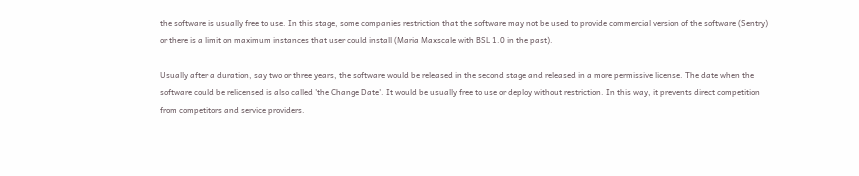the software is usually free to use. In this stage, some companies restriction that the software may not be used to provide commercial version of the software (Sentry) or there is a limit on maximum instances that user could install (Maria Maxscale with BSL 1.0 in the past).

Usually after a duration, say two or three years, the software would be released in the second stage and released in a more permissive license. The date when the software could be relicensed is also called 'the Change Date'. It would be usually free to use or deploy without restriction. In this way, it prevents direct competition from competitors and service providers.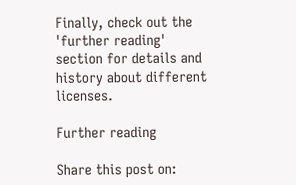Finally, check out the 'further reading' section for details and history about different licenses.

Further reading

Share this post on: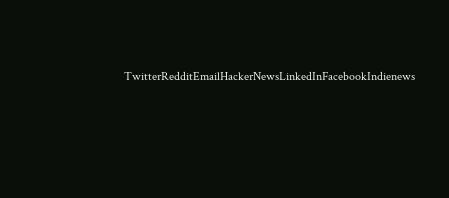TwitterRedditEmailHackerNewsLinkedInFacebookIndienews